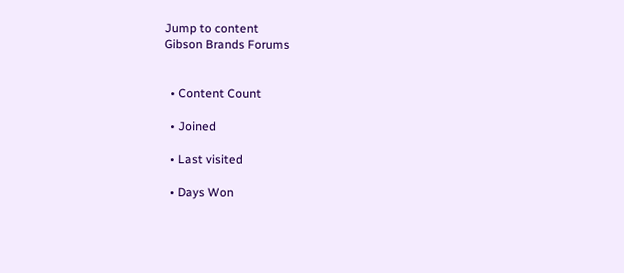Jump to content
Gibson Brands Forums


  • Content Count

  • Joined

  • Last visited

  • Days Won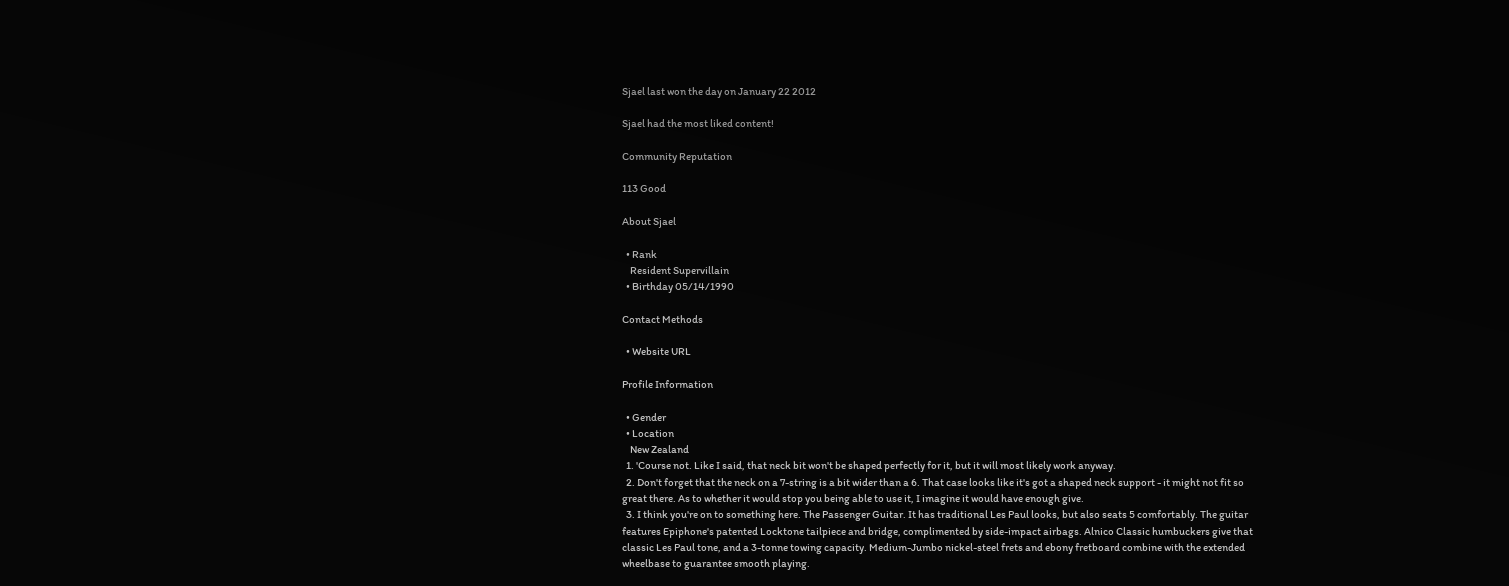Sjael last won the day on January 22 2012

Sjael had the most liked content!

Community Reputation

113 Good

About Sjael

  • Rank
    Resident Supervillain
  • Birthday 05/14/1990

Contact Methods

  • Website URL

Profile Information

  • Gender
  • Location
    New Zealand
  1. 'Course not. Like I said, that neck bit won't be shaped perfectly for it, but it will most likely work anyway.
  2. Don't forget that the neck on a 7-string is a bit wider than a 6. That case looks like it's got a shaped neck support - it might not fit so great there. As to whether it would stop you being able to use it, I imagine it would have enough give.
  3. I think you're on to something here. The Passenger Guitar. It has traditional Les Paul looks, but also seats 5 comfortably. The guitar features Epiphone's patented Locktone tailpiece and bridge, complimented by side-impact airbags. Alnico Classic humbuckers give that classic Les Paul tone, and a 3-tonne towing capacity. Medium-Jumbo nickel-steel frets and ebony fretboard combine with the extended wheelbase to guarantee smooth playing.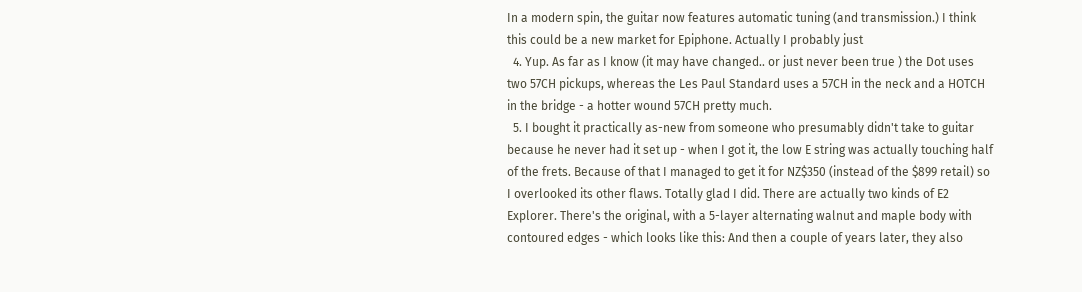In a modern spin, the guitar now features automatic tuning (and transmission.) I think this could be a new market for Epiphone. Actually I probably just
  4. Yup. As far as I know (it may have changed.. or just never been true ) the Dot uses two 57CH pickups, whereas the Les Paul Standard uses a 57CH in the neck and a HOTCH in the bridge - a hotter wound 57CH pretty much.
  5. I bought it practically as-new from someone who presumably didn't take to guitar because he never had it set up - when I got it, the low E string was actually touching half of the frets. Because of that I managed to get it for NZ$350 (instead of the $899 retail) so I overlooked its other flaws. Totally glad I did. There are actually two kinds of E2 Explorer. There's the original, with a 5-layer alternating walnut and maple body with contoured edges - which looks like this: And then a couple of years later, they also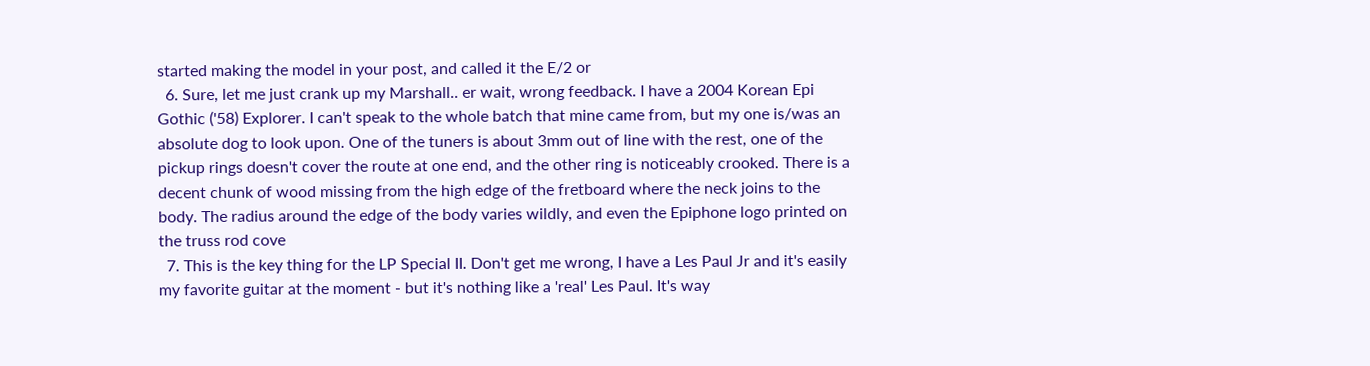started making the model in your post, and called it the E/2 or
  6. Sure, let me just crank up my Marshall.. er wait, wrong feedback. I have a 2004 Korean Epi Gothic ('58) Explorer. I can't speak to the whole batch that mine came from, but my one is/was an absolute dog to look upon. One of the tuners is about 3mm out of line with the rest, one of the pickup rings doesn't cover the route at one end, and the other ring is noticeably crooked. There is a decent chunk of wood missing from the high edge of the fretboard where the neck joins to the body. The radius around the edge of the body varies wildly, and even the Epiphone logo printed on the truss rod cove
  7. This is the key thing for the LP Special II. Don't get me wrong, I have a Les Paul Jr and it's easily my favorite guitar at the moment - but it's nothing like a 'real' Les Paul. It's way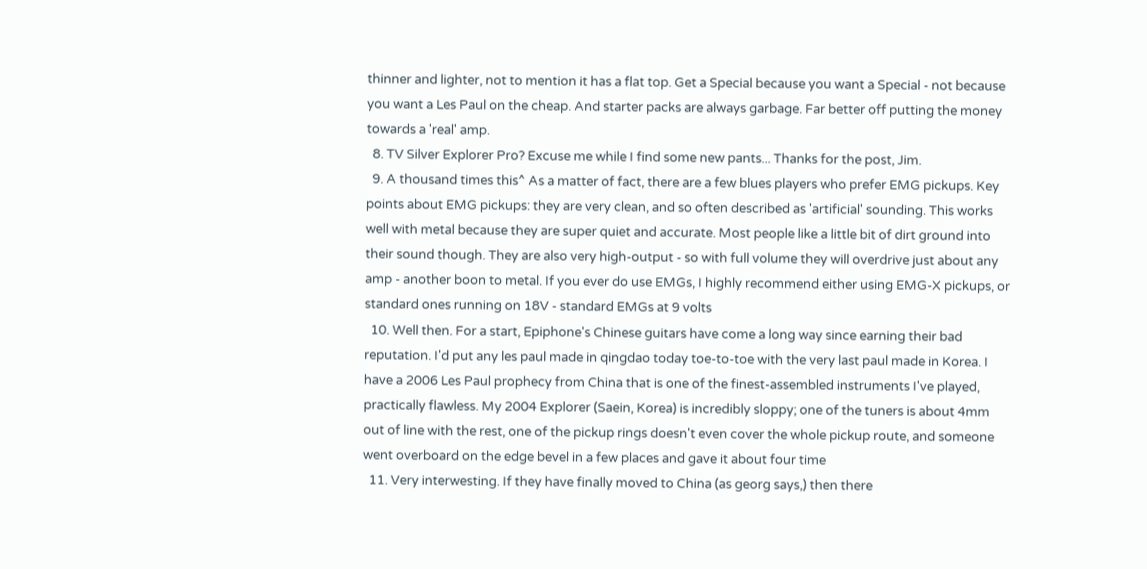thinner and lighter, not to mention it has a flat top. Get a Special because you want a Special - not because you want a Les Paul on the cheap. And starter packs are always garbage. Far better off putting the money towards a 'real' amp.
  8. TV Silver Explorer Pro? Excuse me while I find some new pants... Thanks for the post, Jim.
  9. A thousand times this^ As a matter of fact, there are a few blues players who prefer EMG pickups. Key points about EMG pickups: they are very clean, and so often described as 'artificial' sounding. This works well with metal because they are super quiet and accurate. Most people like a little bit of dirt ground into their sound though. They are also very high-output - so with full volume they will overdrive just about any amp - another boon to metal. If you ever do use EMGs, I highly recommend either using EMG-X pickups, or standard ones running on 18V - standard EMGs at 9 volts
  10. Well then. For a start, Epiphone's Chinese guitars have come a long way since earning their bad reputation. I'd put any les paul made in qingdao today toe-to-toe with the very last paul made in Korea. I have a 2006 Les Paul prophecy from China that is one of the finest-assembled instruments I've played, practically flawless. My 2004 Explorer (Saein, Korea) is incredibly sloppy; one of the tuners is about 4mm out of line with the rest, one of the pickup rings doesn't even cover the whole pickup route, and someone went overboard on the edge bevel in a few places and gave it about four time
  11. Very interwesting. If they have finally moved to China (as georg says,) then there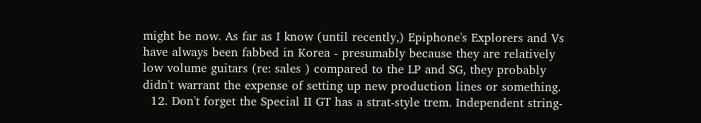might be now. As far as I know (until recently,) Epiphone's Explorers and Vs have always been fabbed in Korea - presumably because they are relatively low volume guitars (re: sales ) compared to the LP and SG, they probably didn't warrant the expense of setting up new production lines or something.
  12. Don't forget the Special II GT has a strat-style trem. Independent string-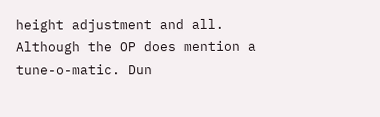height adjustment and all. Although the OP does mention a tune-o-matic. Dun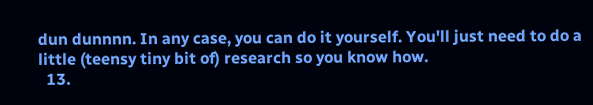dun dunnnn. In any case, you can do it yourself. You'll just need to do a little (teensy tiny bit of) research so you know how.
  13.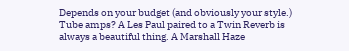Depends on your budget (and obviously your style.) Tube amps? A Les Paul paired to a Twin Reverb is always a beautiful thing. A Marshall Haze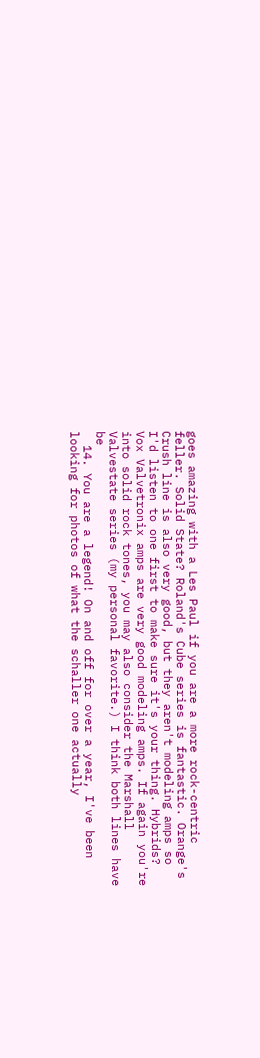goes amazing with a Les Paul if you are a more rock-centric feller. Solid State? Roland's Cube series is fantastic. Orange's Crush line is also very good, but they aren't modeling amps so I'd listen to one first to make sure it's your thing. Hybrids? Vox Valvetronix amps are very good modeling amps. If again you're into solid rock tones, you may also consider the Marshall Valvestate series (my personal favorite.) I think both lines have be
  14. You are a legend! On and off for over a year, I've been looking for photos of what the schaller one actually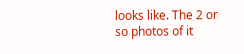looks like. The 2 or so photos of it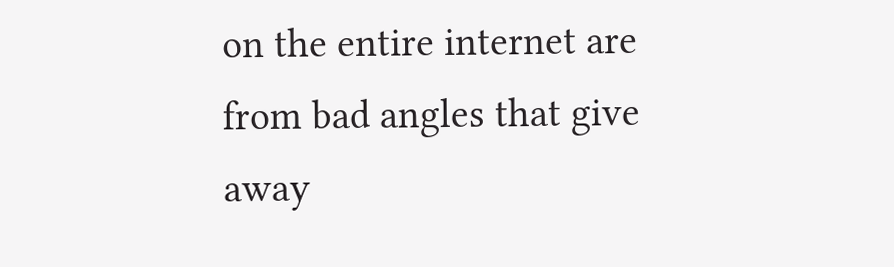on the entire internet are from bad angles that give away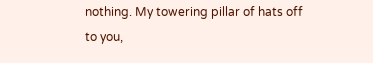nothing. My towering pillar of hats off to you,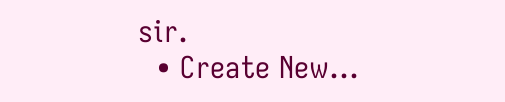sir.
  • Create New...